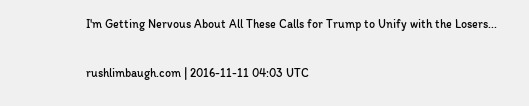I'm Getting Nervous About All These Calls for Trump to Unify with the Losers...

rushlimbaugh.com | 2016-11-11 04:03 UTC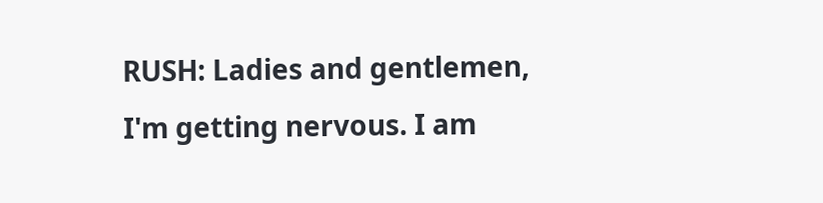RUSH: Ladies and gentlemen, I'm getting nervous. I am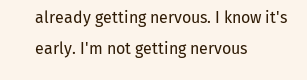already getting nervous. I know it's early. I'm not getting nervous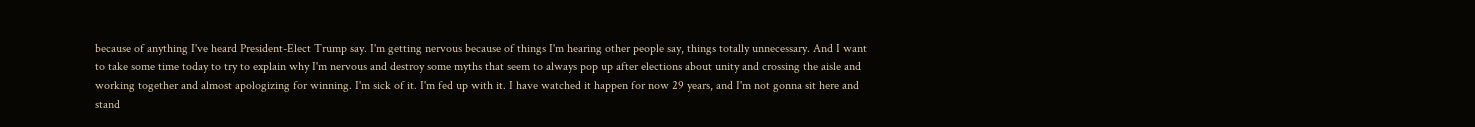because of anything I've heard President-Elect Trump say. I'm getting nervous because of things I'm hearing other people say, things totally unnecessary. And I want to take some time today to try to explain why I'm nervous and destroy some myths that seem to always pop up after elections about unity and crossing the aisle and working together and almost apologizing for winning. I'm sick of it. I'm fed up with it. I have watched it happen for now 29 years, and I'm not gonna sit here and stand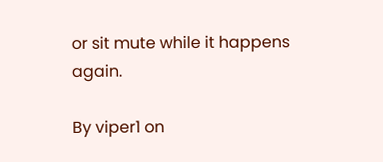or sit mute while it happens again.

By viper1 on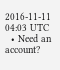2016-11-11 04:03 UTC
  • Need an account?